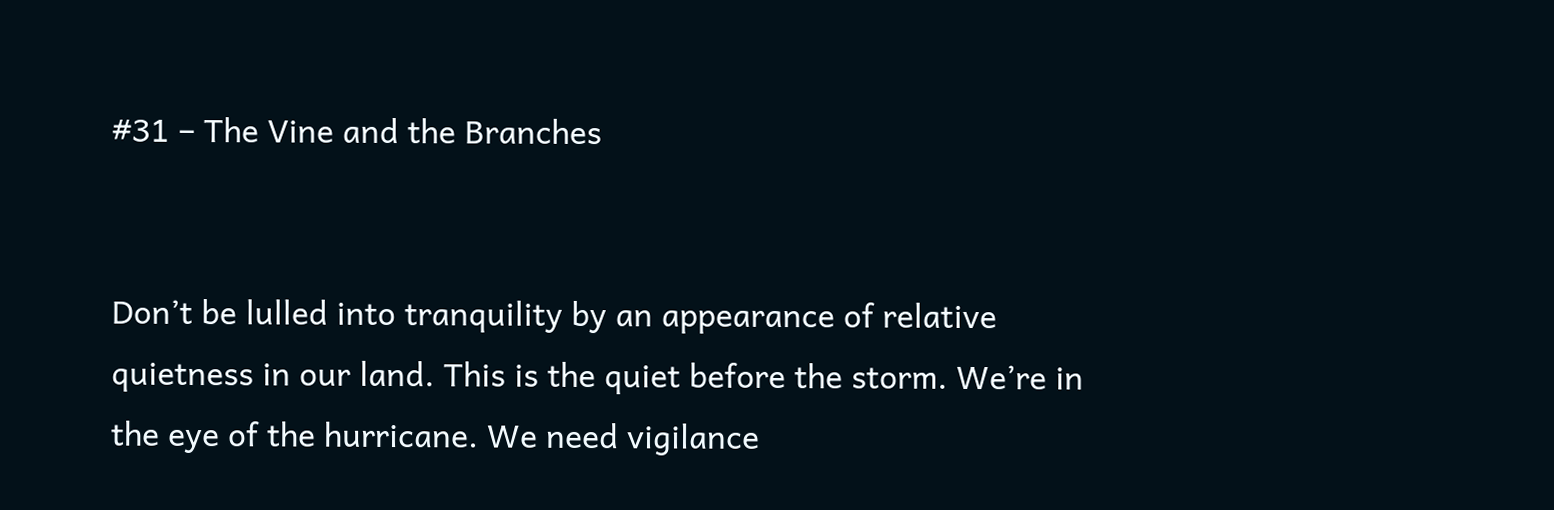#31 – The Vine and the Branches


Don’t be lulled into tranquility by an appearance of relative quietness in our land. This is the quiet before the storm. We’re in the eye of the hurricane. We need vigilance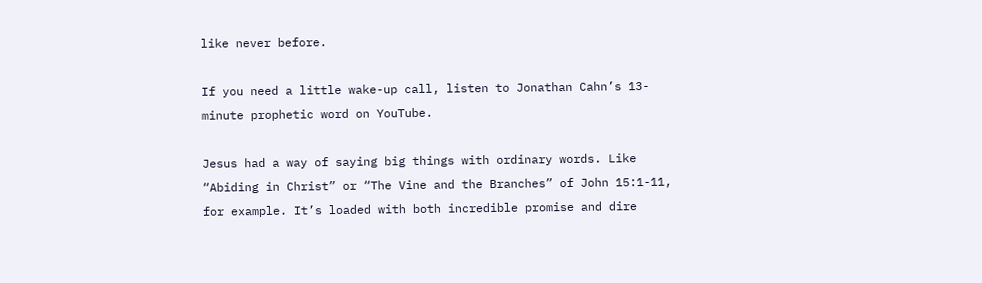like never before.

If you need a little wake-up call, listen to Jonathan Cahn’s 13-minute prophetic word on YouTube.

Jesus had a way of saying big things with ordinary words. Like “Abiding in Christ” or “The Vine and the Branches” of John 15:1-11, for example. It’s loaded with both incredible promise and dire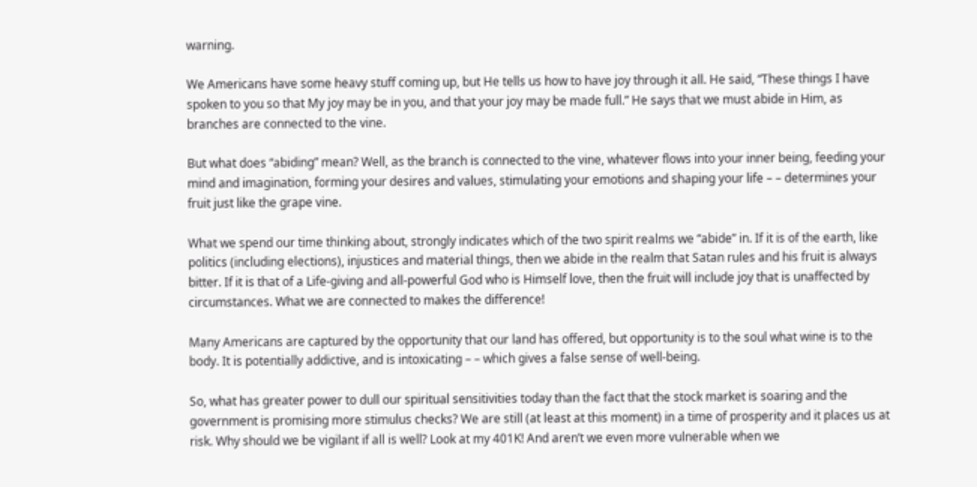warning.

We Americans have some heavy stuff coming up, but He tells us how to have joy through it all. He said, “These things I have spoken to you so that My joy may be in you, and that your joy may be made full.” He says that we must abide in Him, as branches are connected to the vine.

But what does “abiding” mean? Well, as the branch is connected to the vine, whatever flows into your inner being, feeding your mind and imagination, forming your desires and values, stimulating your emotions and shaping your life – – determines your fruit just like the grape vine.

What we spend our time thinking about, strongly indicates which of the two spirit realms we “abide” in. If it is of the earth, like politics (including elections), injustices and material things, then we abide in the realm that Satan rules and his fruit is always bitter. If it is that of a Life-giving and all-powerful God who is Himself love, then the fruit will include joy that is unaffected by circumstances. What we are connected to makes the difference!

Many Americans are captured by the opportunity that our land has offered, but opportunity is to the soul what wine is to the body. It is potentially addictive, and is intoxicating – – which gives a false sense of well-being.

So, what has greater power to dull our spiritual sensitivities today than the fact that the stock market is soaring and the government is promising more stimulus checks? We are still (at least at this moment) in a time of prosperity and it places us at risk. Why should we be vigilant if all is well? Look at my 401K! And aren’t we even more vulnerable when we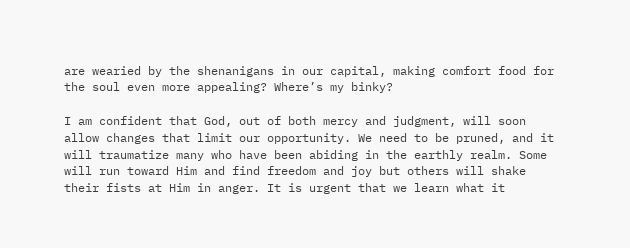are wearied by the shenanigans in our capital, making comfort food for the soul even more appealing? Where’s my binky?

I am confident that God, out of both mercy and judgment, will soon allow changes that limit our opportunity. We need to be pruned, and it will traumatize many who have been abiding in the earthly realm. Some will run toward Him and find freedom and joy but others will shake their fists at Him in anger. It is urgent that we learn what it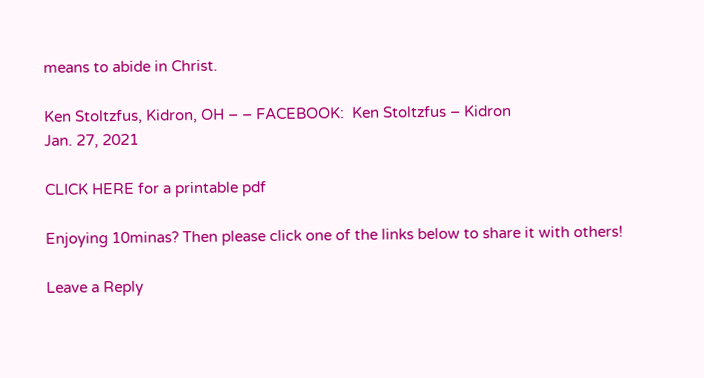means to abide in Christ.

Ken Stoltzfus, Kidron, OH – – FACEBOOK:  Ken Stoltzfus – Kidron
Jan. 27, 2021

CLICK HERE for a printable pdf

Enjoying 10minas? Then please click one of the links below to share it with others!

Leave a Reply